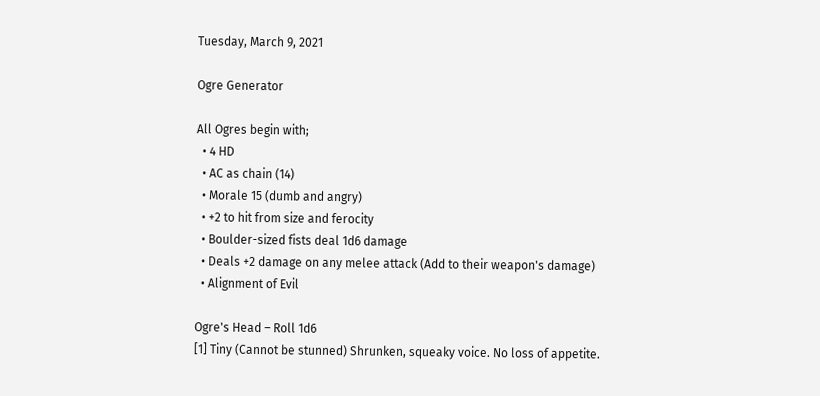Tuesday, March 9, 2021

Ogre Generator

All Ogres begin with;
  • 4 HD
  • AC as chain (14)
  • Morale 15 (dumb and angry)
  • +2 to hit from size and ferocity
  • Boulder-sized fists deal 1d6 damage
  • Deals +2 damage on any melee attack (Add to their weapon's damage)
  • Alignment of Evil

Ogre's Head – Roll 1d6
[1] Tiny (Cannot be stunned) Shrunken, squeaky voice. No loss of appetite.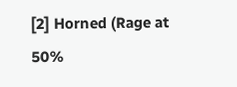[2] Horned (Rage at 50%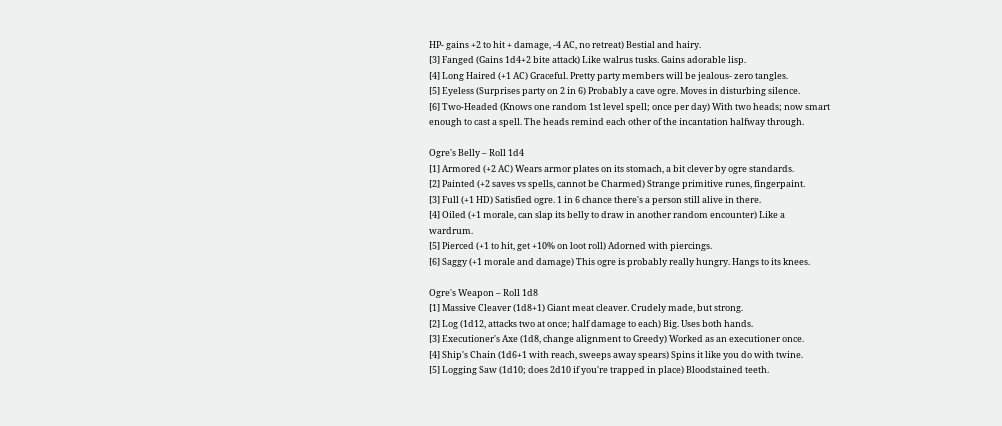HP- gains +2 to hit + damage, -4 AC, no retreat) Bestial and hairy.
[3] Fanged (Gains 1d4+2 bite attack) Like walrus tusks. Gains adorable lisp.
[4] Long Haired (+1 AC) Graceful. Pretty party members will be jealous- zero tangles.
[5] Eyeless (Surprises party on 2 in 6) Probably a cave ogre. Moves in disturbing silence.
[6] Two-Headed (Knows one random 1st level spell; once per day) With two heads; now smart enough to cast a spell. The heads remind each other of the incantation halfway through.

Ogre's Belly – Roll 1d4
[1] Armored (+2 AC) Wears armor plates on its stomach, a bit clever by ogre standards.
[2] Painted (+2 saves vs spells, cannot be Charmed) Strange primitive runes, fingerpaint.
[3] Full (+1 HD) Satisfied ogre. 1 in 6 chance there's a person still alive in there.
[4] Oiled (+1 morale, can slap its belly to draw in another random encounter) Like a wardrum.
[5] Pierced (+1 to hit, get +10% on loot roll) Adorned with piercings.
[6] Saggy (+1 morale and damage) This ogre is probably really hungry. Hangs to its knees.

Ogre's Weapon – Roll 1d8
[1] Massive Cleaver (1d8+1) Giant meat cleaver. Crudely made, but strong.
[2] Log (1d12, attacks two at once; half damage to each) Big. Uses both hands.
[3] Executioner's Axe (1d8, change alignment to Greedy) Worked as an executioner once.
[4] Ship's Chain (1d6+1 with reach, sweeps away spears) Spins it like you do with twine.
[5] Logging Saw (1d10; does 2d10 if you're trapped in place) Bloodstained teeth.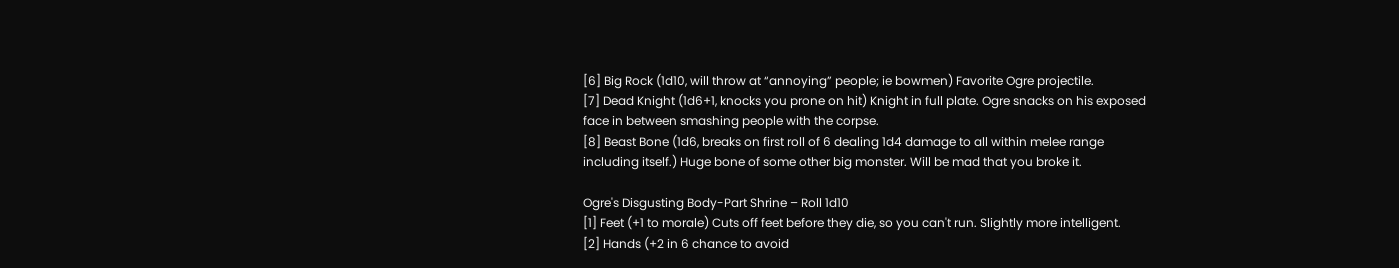[6] Big Rock (1d10, will throw at “annoying” people; ie bowmen) Favorite Ogre projectile.
[7] Dead Knight (1d6+1, knocks you prone on hit) Knight in full plate. Ogre snacks on his exposed face in between smashing people with the corpse.
[8] Beast Bone (1d6, breaks on first roll of 6 dealing 1d4 damage to all within melee range including itself.) Huge bone of some other big monster. Will be mad that you broke it.

Ogre's Disgusting Body-Part Shrine – Roll 1d10
[1] Feet (+1 to morale) Cuts off feet before they die, so you can't run. Slightly more intelligent.
[2] Hands (+2 in 6 chance to avoid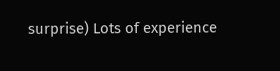surprise) Lots of experience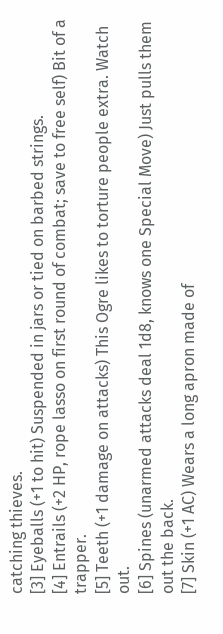catching thieves.
[3] Eyeballs (+1 to hit) Suspended in jars or tied on barbed strings.
[4] Entrails (+2 HP, rope lasso on first round of combat; save to free self) Bit of a trapper.
[5] Teeth (+1 damage on attacks) This Ogre likes to torture people extra. Watch out.
[6] Spines (unarmed attacks deal 1d8, knows one Special Move) Just pulls them out the back.
[7] Skin (+1 AC) Wears a long apron made of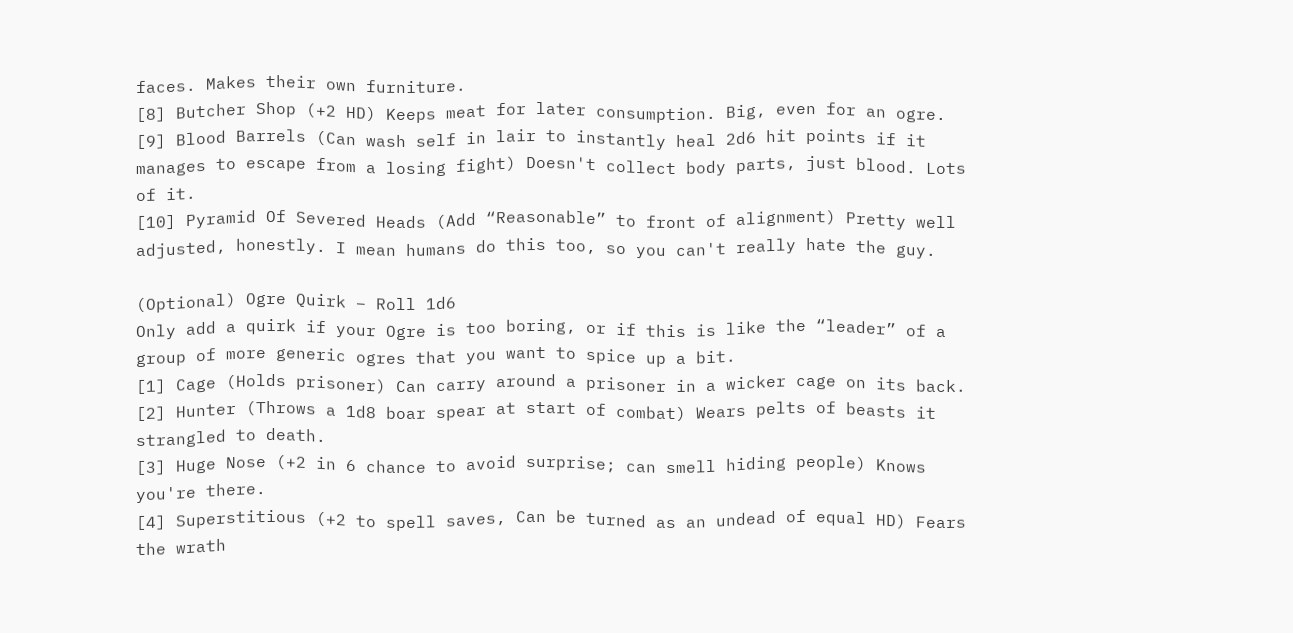faces. Makes their own furniture.
[8] Butcher Shop (+2 HD) Keeps meat for later consumption. Big, even for an ogre.
[9] Blood Barrels (Can wash self in lair to instantly heal 2d6 hit points if it manages to escape from a losing fight) Doesn't collect body parts, just blood. Lots of it.
[10] Pyramid Of Severed Heads (Add “Reasonable” to front of alignment) Pretty well adjusted, honestly. I mean humans do this too, so you can't really hate the guy.

(Optional) Ogre Quirk – Roll 1d6
Only add a quirk if your Ogre is too boring, or if this is like the “leader” of a group of more generic ogres that you want to spice up a bit.
[1] Cage (Holds prisoner) Can carry around a prisoner in a wicker cage on its back.
[2] Hunter (Throws a 1d8 boar spear at start of combat) Wears pelts of beasts it strangled to death.
[3] Huge Nose (+2 in 6 chance to avoid surprise; can smell hiding people) Knows you're there.
[4] Superstitious (+2 to spell saves, Can be turned as an undead of equal HD) Fears the wrath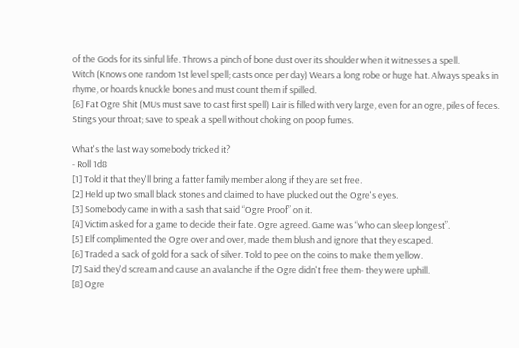of the Gods for its sinful life. Throws a pinch of bone dust over its shoulder when it witnesses a spell.
Witch (Knows one random 1st level spell; casts once per day) Wears a long robe or huge hat. Always speaks in rhyme, or hoards knuckle bones and must count them if spilled.
[6] Fat Ogre Shit (MUs must save to cast first spell) Lair is filled with very large, even for an ogre, piles of feces. Stings your throat; save to speak a spell without choking on poop fumes.

What's the last way somebody tricked it?
- Roll 1d8
[1] Told it that they'll bring a fatter family member along if they are set free.
[2] Held up two small black stones and claimed to have plucked out the Ogre's eyes.
[3] Somebody came in with a sash that said “Ogre Proof” on it.
[4] Victim asked for a game to decide their fate. Ogre agreed. Game was “who can sleep longest”.
[5] Elf complimented the Ogre over and over, made them blush and ignore that they escaped.
[6] Traded a sack of gold for a sack of silver. Told to pee on the coins to make them yellow.
[7] Said they'd scream and cause an avalanche if the Ogre didn't free them- they were uphill.
[8] Ogre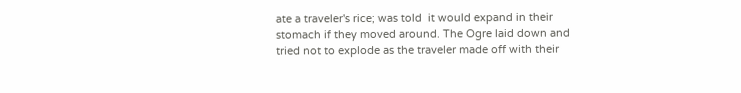ate a traveler's rice; was told  it would expand in their stomach if they moved around. The Ogre laid down and tried not to explode as the traveler made off with their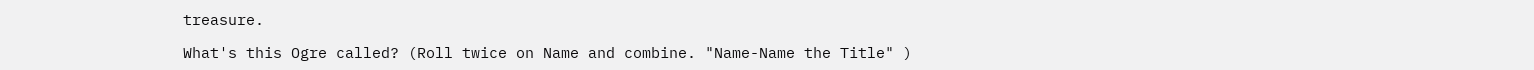treasure.

What's this Ogre called? (Roll twice on Name and combine. "Name-Name the Title" )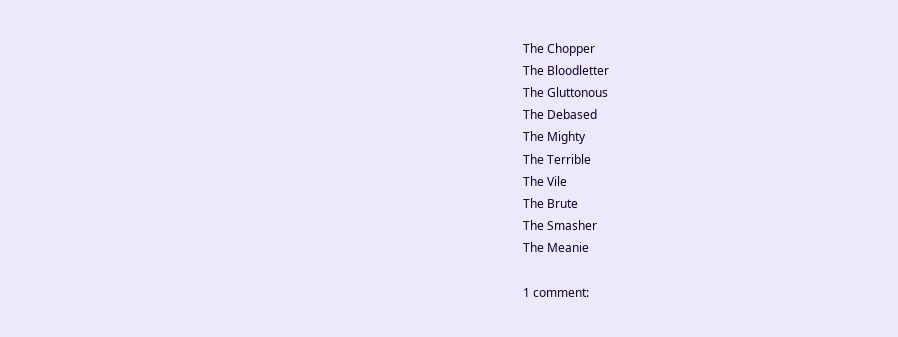The Chopper
The Bloodletter
The Gluttonous
The Debased
The Mighty
The Terrible
The Vile
The Brute
The Smasher
The Meanie

1 comment: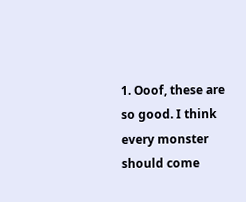1. Ooof, these are so good. I think every monster should come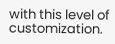with this level of customization.